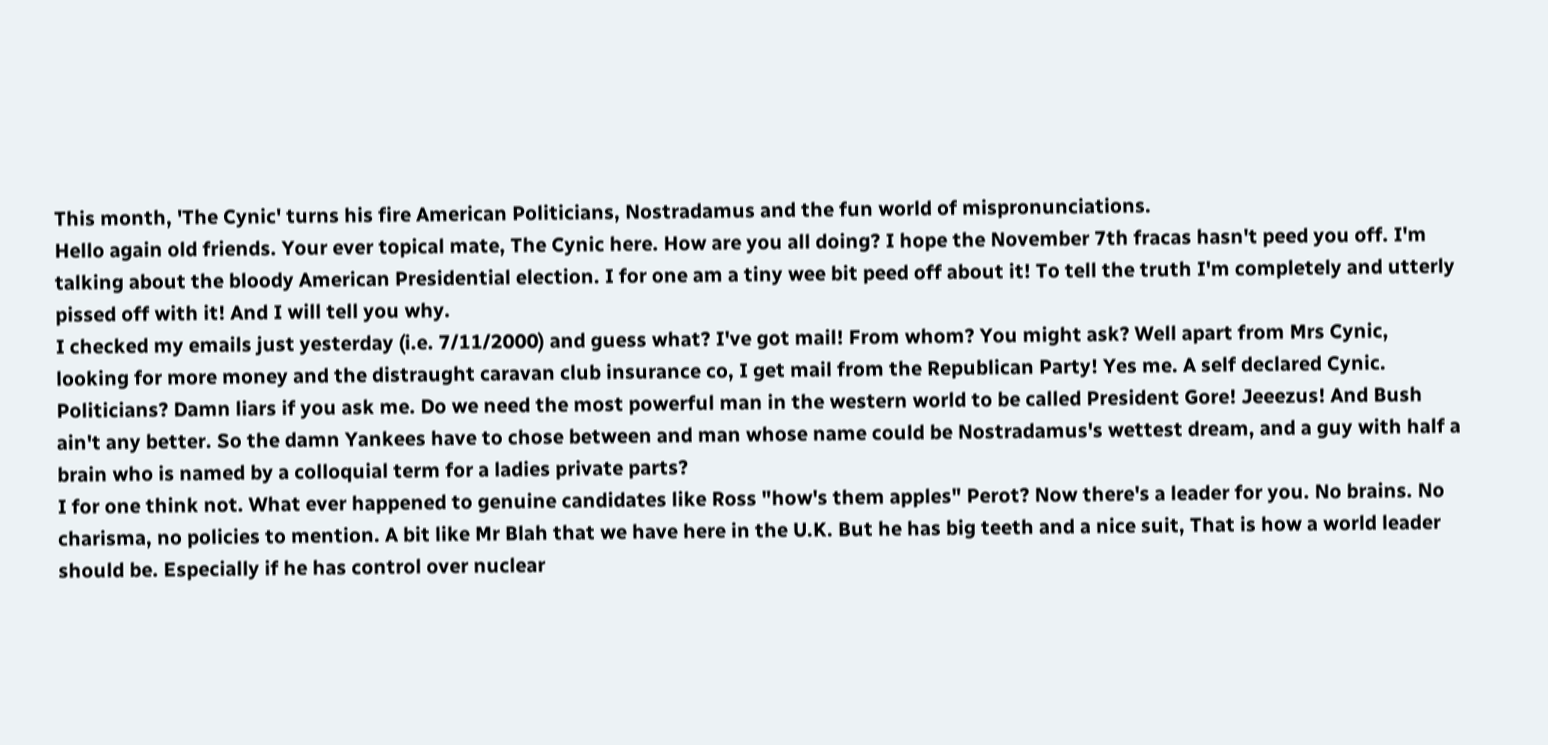This month, 'The Cynic' turns his fire American Politicians, Nostradamus and the fun world of mispronunciations.
Hello again old friends. Your ever topical mate, The Cynic here. How are you all doing? I hope the November 7th fracas hasn't peed you off. I'm talking about the bloody American Presidential election. I for one am a tiny wee bit peed off about it! To tell the truth I'm completely and utterly pissed off with it! And I will tell you why.
I checked my emails just yesterday (i.e. 7/11/2000) and guess what? I've got mail! From whom? You might ask? Well apart from Mrs Cynic, looking for more money and the distraught caravan club insurance co, I get mail from the Republican Party! Yes me. A self declared Cynic. Politicians? Damn liars if you ask me. Do we need the most powerful man in the western world to be called President Gore! Jeeezus! And Bush ain't any better. So the damn Yankees have to chose between and man whose name could be Nostradamus's wettest dream, and a guy with half a brain who is named by a colloquial term for a ladies private parts?
I for one think not. What ever happened to genuine candidates like Ross "how's them apples" Perot? Now there's a leader for you. No brains. No charisma, no policies to mention. A bit like Mr Blah that we have here in the U.K. But he has big teeth and a nice suit, That is how a world leader should be. Especially if he has control over nuclear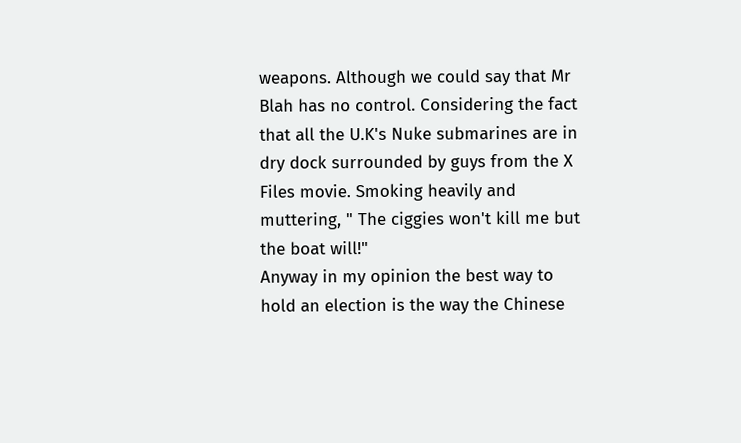weapons. Although we could say that Mr Blah has no control. Considering the fact that all the U.K's Nuke submarines are in dry dock surrounded by guys from the X Files movie. Smoking heavily and muttering, " The ciggies won't kill me but the boat will!"
Anyway in my opinion the best way to hold an election is the way the Chinese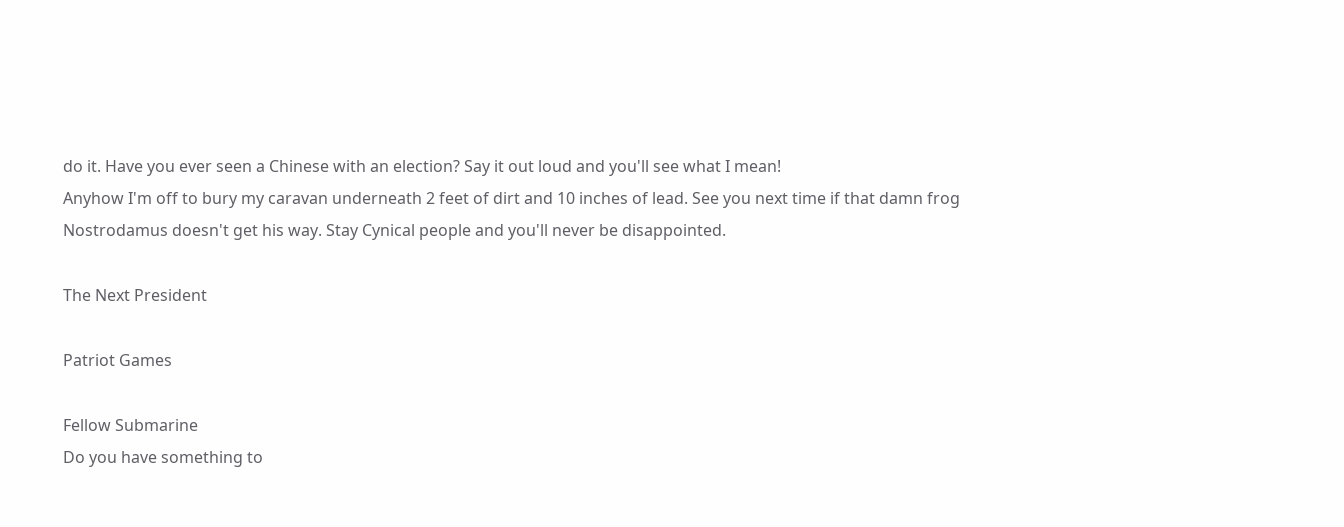do it. Have you ever seen a Chinese with an election? Say it out loud and you'll see what I mean!
Anyhow I'm off to bury my caravan underneath 2 feet of dirt and 10 inches of lead. See you next time if that damn frog Nostrodamus doesn't get his way. Stay Cynical people and you'll never be disappointed.

The Next President

Patriot Games

Fellow Submarine
Do you have something to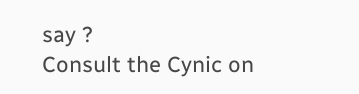say ?
Consult the Cynic on